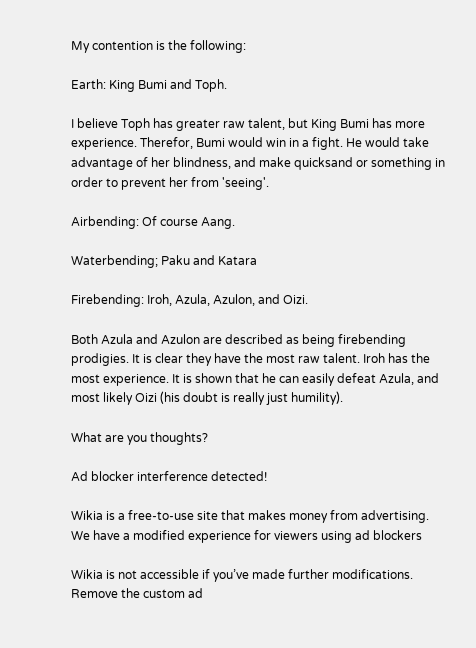My contention is the following:

Earth: King Bumi and Toph.

I believe Toph has greater raw talent, but King Bumi has more experience. Therefor, Bumi would win in a fight. He would take advantage of her blindness, and make quicksand or something in order to prevent her from 'seeing'.

Airbending: Of course Aang.

Waterbending; Paku and Katara

Firebending: Iroh, Azula, Azulon, and Oizi.

Both Azula and Azulon are described as being firebending prodigies. It is clear they have the most raw talent. Iroh has the most experience. It is shown that he can easily defeat Azula, and most likely Oizi (his doubt is really just humility).

What are you thoughts?

Ad blocker interference detected!

Wikia is a free-to-use site that makes money from advertising. We have a modified experience for viewers using ad blockers

Wikia is not accessible if you’ve made further modifications. Remove the custom ad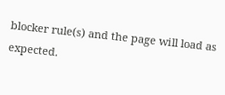blocker rule(s) and the page will load as expected.